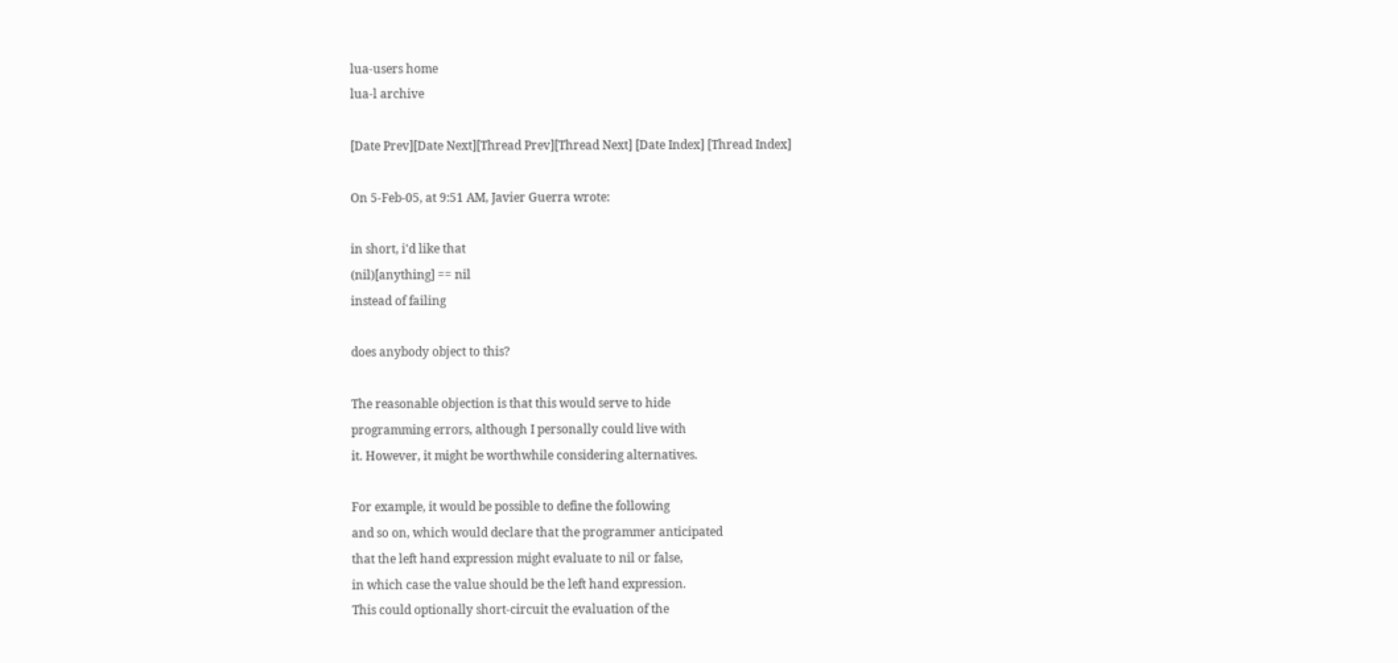lua-users home
lua-l archive

[Date Prev][Date Next][Thread Prev][Thread Next] [Date Index] [Thread Index]

On 5-Feb-05, at 9:51 AM, Javier Guerra wrote:

in short, i'd like that
(nil)[anything] == nil
instead of failing

does anybody object to this?

The reasonable objection is that this would serve to hide
programming errors, although I personally could live with
it. However, it might be worthwhile considering alternatives.

For example, it would be possible to define the following
and so on, which would declare that the programmer anticipated
that the left hand expression might evaluate to nil or false,
in which case the value should be the left hand expression.
This could optionally short-circuit the evaluation of the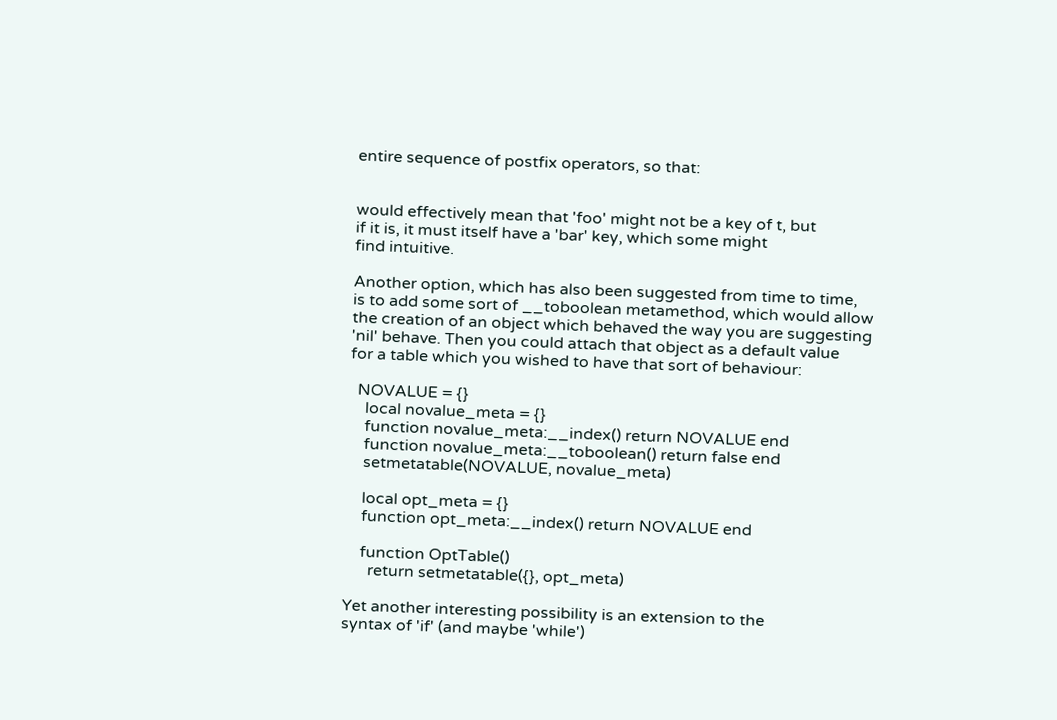entire sequence of postfix operators, so that:


would effectively mean that 'foo' might not be a key of t, but
if it is, it must itself have a 'bar' key, which some might
find intuitive.

Another option, which has also been suggested from time to time,
is to add some sort of __toboolean metamethod, which would allow
the creation of an object which behaved the way you are suggesting
'nil' behave. Then you could attach that object as a default value
for a table which you wished to have that sort of behaviour:

  NOVALUE = {}
    local novalue_meta = {}
    function novalue_meta:__index() return NOVALUE end
    function novalue_meta:__toboolean() return false end
    setmetatable(NOVALUE, novalue_meta)

    local opt_meta = {}
    function opt_meta:__index() return NOVALUE end

    function OptTable()
      return setmetatable({}, opt_meta)

Yet another interesting possibility is an extension to the
syntax of 'if' (and maybe 'while')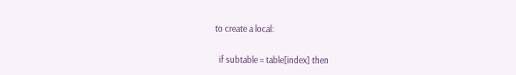to create a local:

  if subtable = table[index] then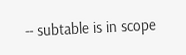-- subtable is in scope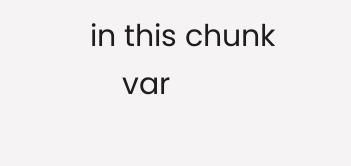in this chunk
    var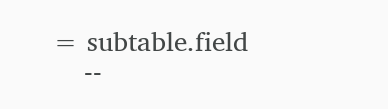= subtable.field
    --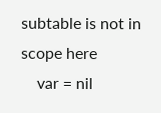subtable is not in scope here
    var = nil